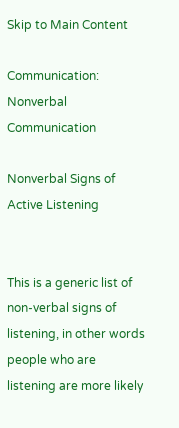Skip to Main Content

Communication: Nonverbal Communication

Nonverbal Signs of Active Listening


This is a generic list of non-verbal signs of listening, in other words people who are listening are more likely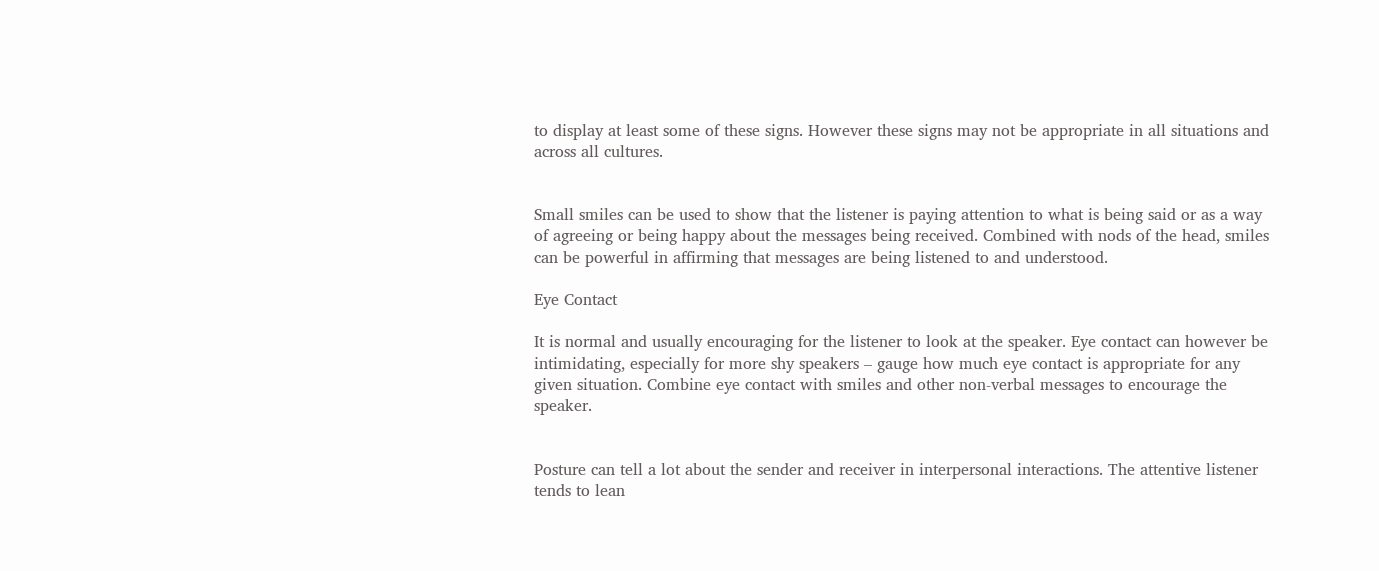to display at least some of these signs. However these signs may not be appropriate in all situations and across all cultures.


Small smiles can be used to show that the listener is paying attention to what is being said or as a way of agreeing or being happy about the messages being received. Combined with nods of the head, smiles can be powerful in affirming that messages are being listened to and understood.

Eye Contact

It is normal and usually encouraging for the listener to look at the speaker. Eye contact can however be intimidating, especially for more shy speakers – gauge how much eye contact is appropriate for any given situation. Combine eye contact with smiles and other non-verbal messages to encourage the speaker.


Posture can tell a lot about the sender and receiver in interpersonal interactions. The attentive listener tends to lean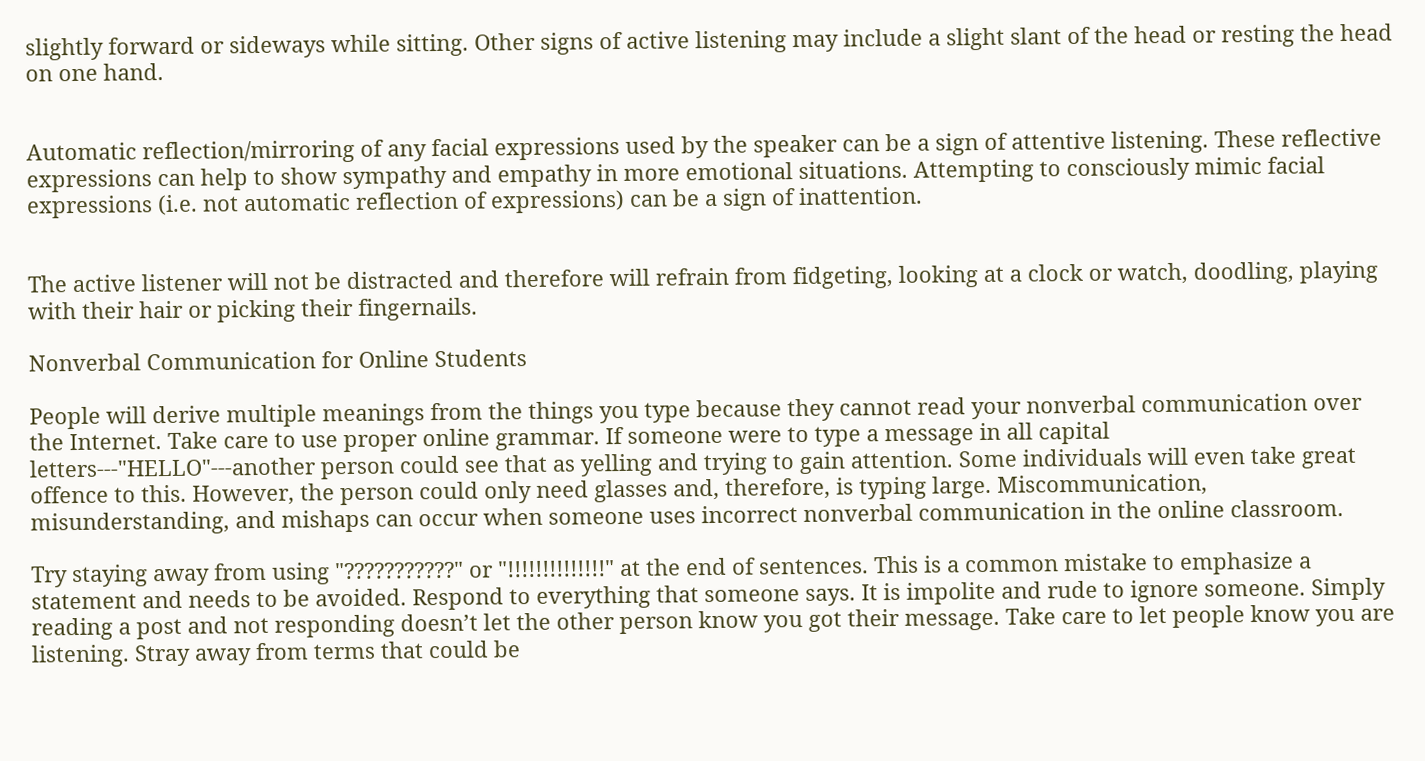slightly forward or sideways while sitting. Other signs of active listening may include a slight slant of the head or resting the head on one hand.


Automatic reflection/mirroring of any facial expressions used by the speaker can be a sign of attentive listening. These reflective expressions can help to show sympathy and empathy in more emotional situations. Attempting to consciously mimic facial expressions (i.e. not automatic reflection of expressions) can be a sign of inattention.


The active listener will not be distracted and therefore will refrain from fidgeting, looking at a clock or watch, doodling, playing with their hair or picking their fingernails.

Nonverbal Communication for Online Students

People will derive multiple meanings from the things you type because they cannot read your nonverbal communication over the Internet. Take care to use proper online grammar. If someone were to type a message in all capital letters---"HELLO"---another person could see that as yelling and trying to gain attention. Some individuals will even take great offence to this. However, the person could only need glasses and, therefore, is typing large. Miscommunication, misunderstanding, and mishaps can occur when someone uses incorrect nonverbal communication in the online classroom.

Try staying away from using "???????????" or "!!!!!!!!!!!!!!" at the end of sentences. This is a common mistake to emphasize a statement and needs to be avoided. Respond to everything that someone says. It is impolite and rude to ignore someone. Simply reading a post and not responding doesn’t let the other person know you got their message. Take care to let people know you are listening. Stray away from terms that could be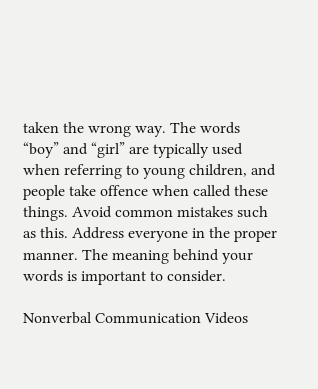taken the wrong way. The words “boy” and “girl” are typically used when referring to young children, and people take offence when called these things. Avoid common mistakes such as this. Address everyone in the proper manner. The meaning behind your words is important to consider.

Nonverbal Communication Videos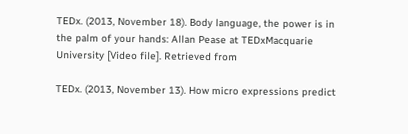TEDx. (2013, November 18). Body language, the power is in the palm of your hands: Allan Pease at TEDxMacquarie University [Video file]. Retrieved from

TEDx. (2013, November 13). How micro expressions predict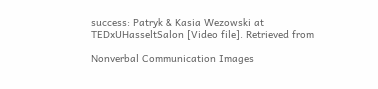success: Patryk & Kasia Wezowski at TEDxUHasseltSalon [Video file]. Retrieved from

Nonverbal Communication Images